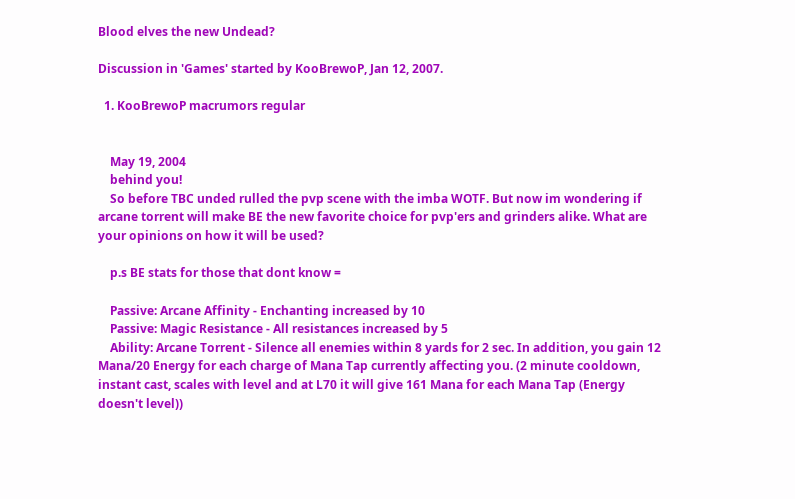Blood elves the new Undead?

Discussion in 'Games' started by KooBrewoP, Jan 12, 2007.

  1. KooBrewoP macrumors regular


    May 19, 2004
    behind you!
    So before TBC unded rulled the pvp scene with the imba WOTF. But now im wondering if arcane torrent will make BE the new favorite choice for pvp'ers and grinders alike. What are your opinions on how it will be used?

    p.s BE stats for those that dont know =

    Passive: Arcane Affinity - Enchanting increased by 10
    Passive: Magic Resistance - All resistances increased by 5
    Ability: Arcane Torrent - Silence all enemies within 8 yards for 2 sec. In addition, you gain 12 Mana/20 Energy for each charge of Mana Tap currently affecting you. (2 minute cooldown, instant cast, scales with level and at L70 it will give 161 Mana for each Mana Tap (Energy doesn't level))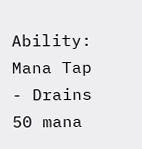Ability: Mana Tap - Drains 50 mana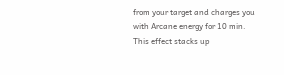from your target and charges you with Arcane energy for 10 min. This effect stacks up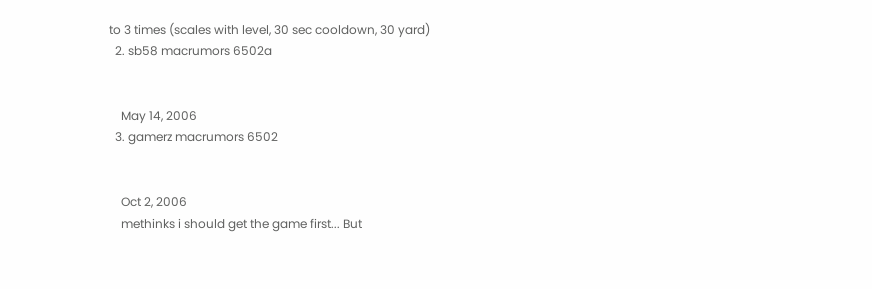to 3 times (scales with level, 30 sec cooldown, 30 yard)
  2. sb58 macrumors 6502a


    May 14, 2006
  3. gamerz macrumors 6502


    Oct 2, 2006
    methinks i should get the game first... But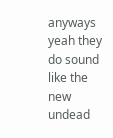anyways yeah they do sound like the new undead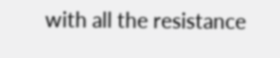with all the resistance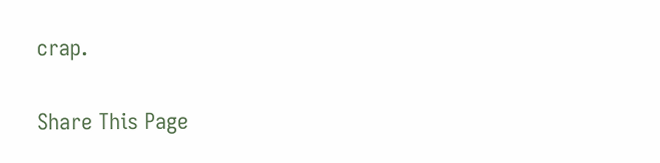crap.

Share This Page